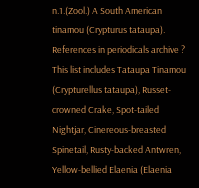n.1.(Zool.) A South American tinamou (Crypturus tataupa).
References in periodicals archive ?
This list includes Tataupa Tinamou (Crypturellus tataupa), Russet-crowned Crake, Spot-tailed Nightjar, Cinereous-breasted Spinetail, Rusty-backed Antwren, Yellow-bellied Elaenia (Elaenia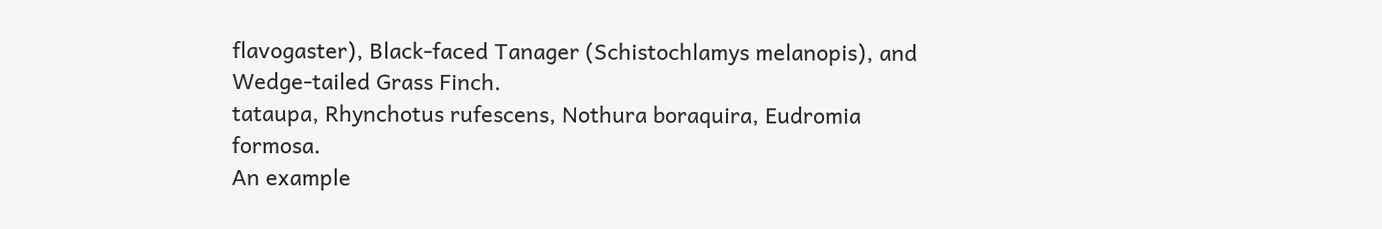flavogaster), Black-faced Tanager (Schistochlamys melanopis), and Wedge-tailed Grass Finch.
tataupa, Rhynchotus rufescens, Nothura boraquira, Eudromia formosa.
An example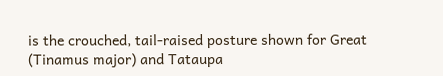is the crouched, tail-raised posture shown for Great (Tinamus major) and Tataupa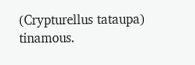(Crypturellus tataupa) tinamous.